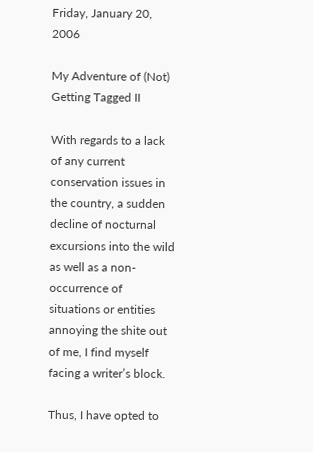Friday, January 20, 2006

My Adventure of (Not) Getting Tagged II

With regards to a lack of any current conservation issues in the country, a sudden decline of nocturnal excursions into the wild as well as a non-occurrence of situations or entities annoying the shite out of me, I find myself facing a writer’s block.

Thus, I have opted to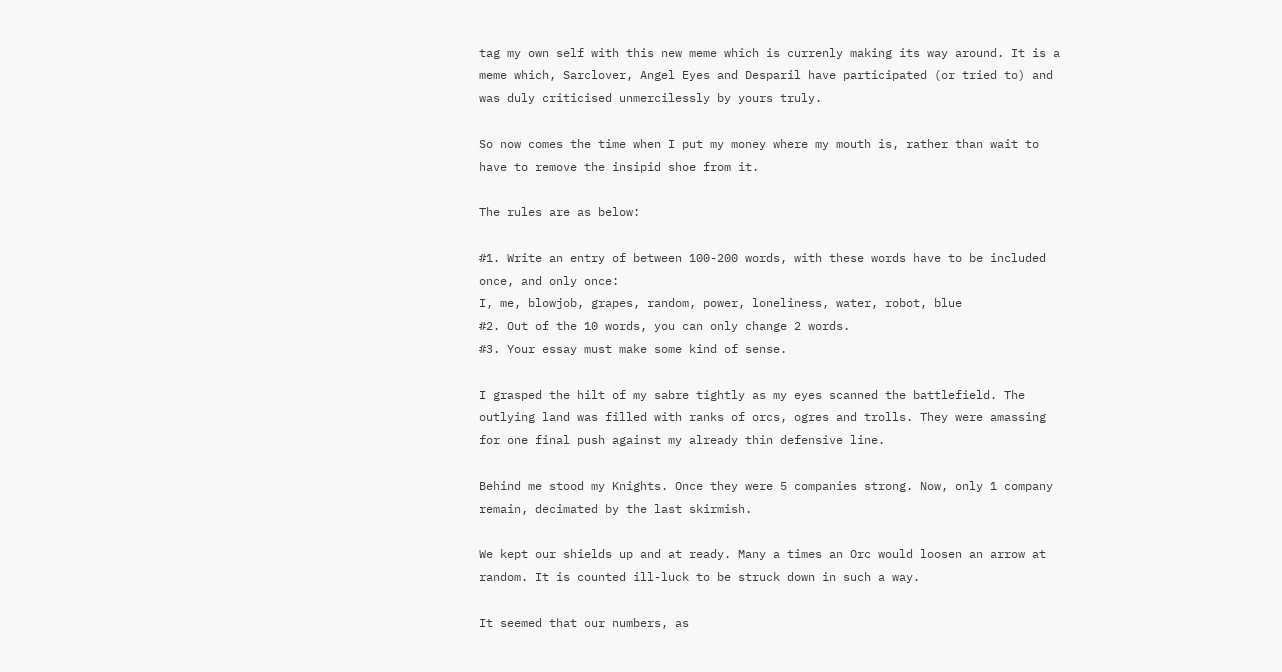tag my own self with this new meme which is currenly making its way around. It is a meme which, Sarclover, Angel Eyes and Desparil have participated (or tried to) and was duly criticised unmercilessly by yours truly.

So now comes the time when I put my money where my mouth is, rather than wait to have to remove the insipid shoe from it.

The rules are as below:

#1. Write an entry of between 100-200 words, with these words have to be included once, and only once:
I, me, blowjob, grapes, random, power, loneliness, water, robot, blue
#2. Out of the 10 words, you can only change 2 words.
#3. Your essay must make some kind of sense.

I grasped the hilt of my sabre tightly as my eyes scanned the battlefield. The outlying land was filled with ranks of orcs, ogres and trolls. They were amassing for one final push against my already thin defensive line.

Behind me stood my Knights. Once they were 5 companies strong. Now, only 1 company remain, decimated by the last skirmish.

We kept our shields up and at ready. Many a times an Orc would loosen an arrow at random. It is counted ill-luck to be struck down in such a way.

It seemed that our numbers, as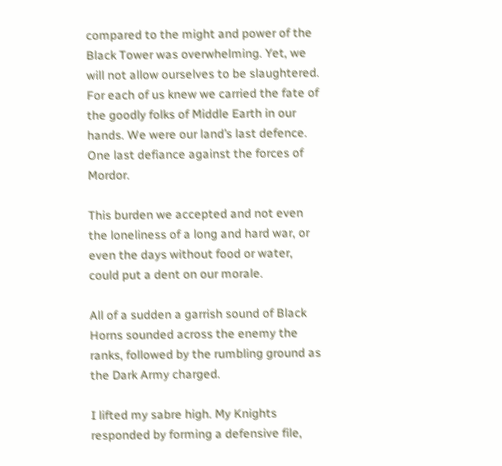compared to the might and power of the Black Tower was overwhelming. Yet, we will not allow ourselves to be slaughtered. For each of us knew we carried the fate of the goodly folks of Middle Earth in our hands. We were our land’s last defence. One last defiance against the forces of Mordor.

This burden we accepted and not even the loneliness of a long and hard war, or even the days without food or water, could put a dent on our morale.

All of a sudden a garrish sound of Black Horns sounded across the enemy the ranks, followed by the rumbling ground as the Dark Army charged.

I lifted my sabre high. My Knights responded by forming a defensive file,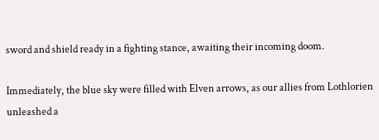sword and shield ready in a fighting stance, awaiting their incoming doom.

Immediately, the blue sky were filled with Elven arrows, as our allies from Lothlorien unleashed a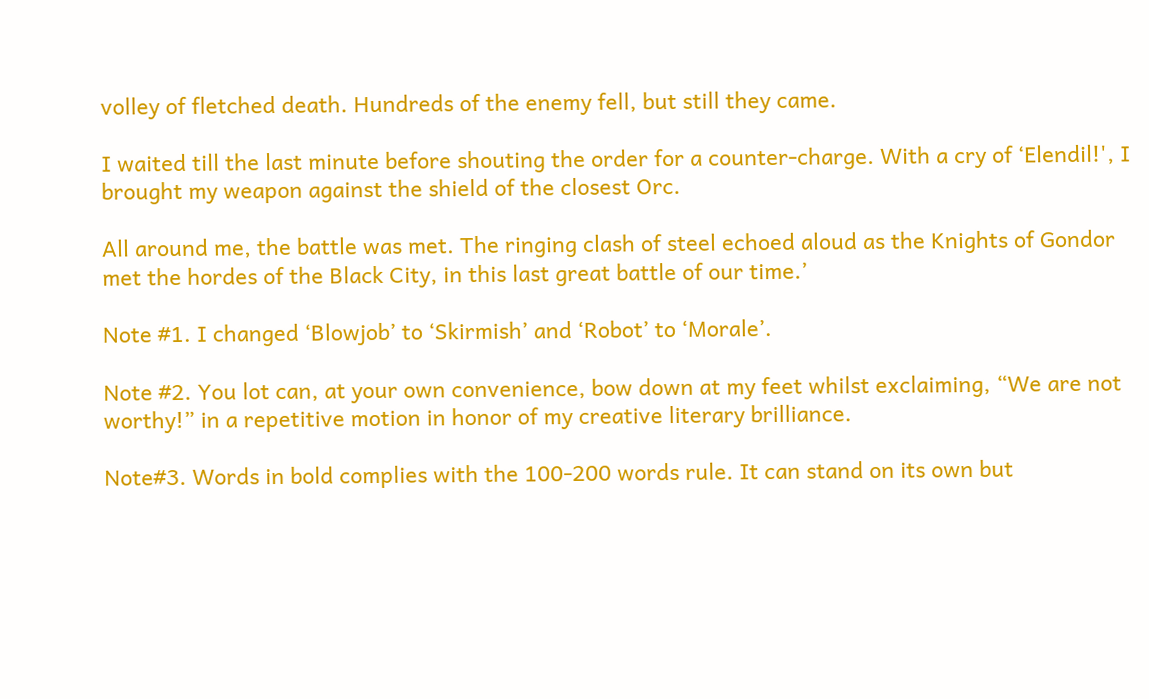volley of fletched death. Hundreds of the enemy fell, but still they came.

I waited till the last minute before shouting the order for a counter-charge. With a cry of ‘Elendil!', I brought my weapon against the shield of the closest Orc.

All around me, the battle was met. The ringing clash of steel echoed aloud as the Knights of Gondor met the hordes of the Black City, in this last great battle of our time.’

Note #1. I changed ‘Blowjob’ to ‘Skirmish’ and ‘Robot’ to ‘Morale’.

Note #2. You lot can, at your own convenience, bow down at my feet whilst exclaiming, “We are not worthy!” in a repetitive motion in honor of my creative literary brilliance.

Note#3. Words in bold complies with the 100-200 words rule. It can stand on its own but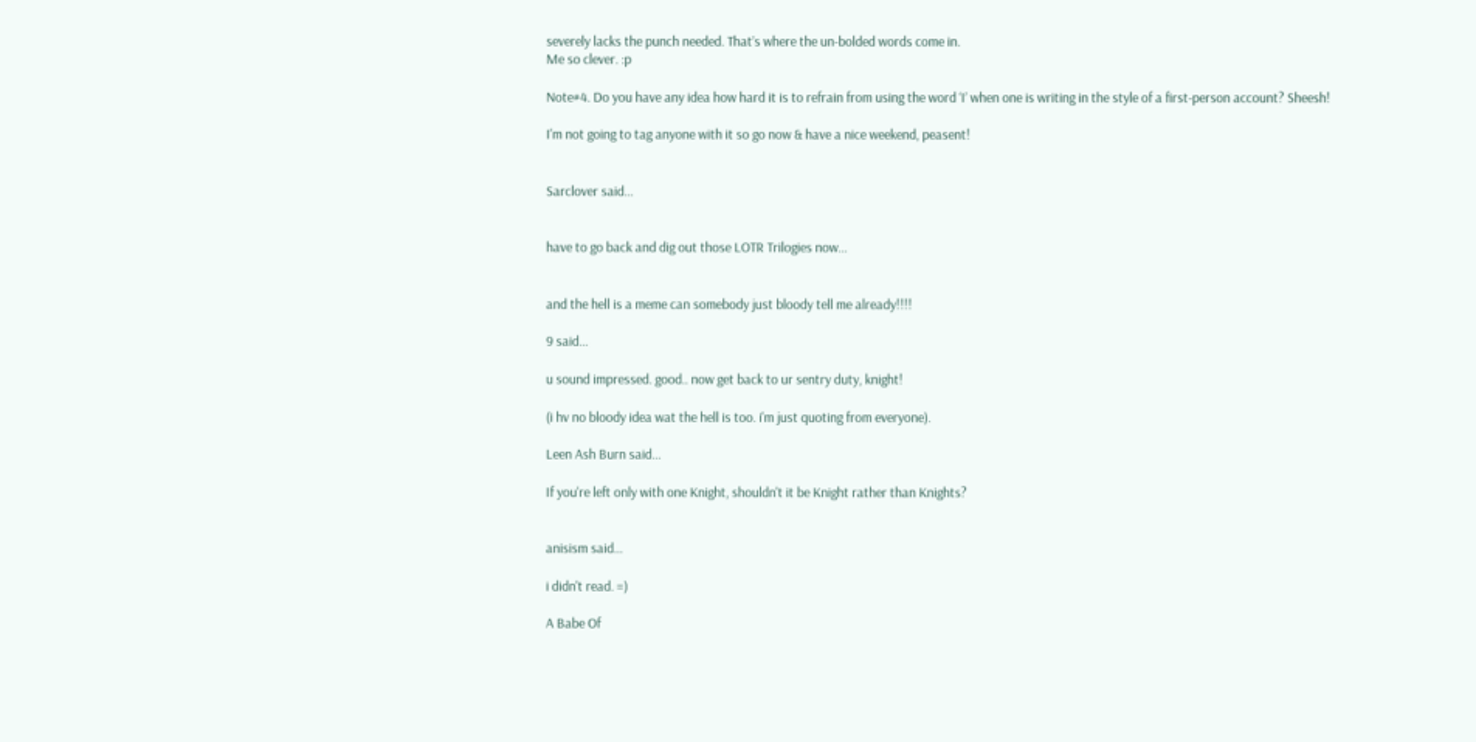severely lacks the punch needed. That’s where the un-bolded words come in.
Me so clever. :p

Note#4. Do you have any idea how hard it is to refrain from using the word ‘I’ when one is writing in the style of a first-person account? Sheesh!

I'm not going to tag anyone with it so go now & have a nice weekend, peasent!


Sarclover said...


have to go back and dig out those LOTR Trilogies now...


and the hell is a meme can somebody just bloody tell me already!!!!

9 said...

u sound impressed. good.. now get back to ur sentry duty, knight!

(i hv no bloody idea wat the hell is too. i'm just quoting from everyone).

Leen Ash Burn said...

If you're left only with one Knight, shouldn't it be Knight rather than Knights?


anisism said...

i didn't read. =)

A Babe Of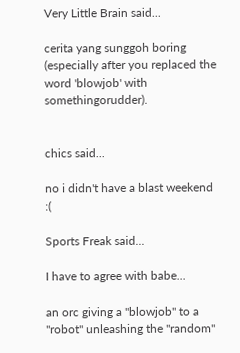Very Little Brain said...

cerita yang sunggoh boring (especially after you replaced the word 'blowjob' with somethingorudder).


chics said...

no i didn't have a blast weekend :(

Sports Freak said...

I have to agree with babe...

an orc giving a "blowjob" to a "robot" unleashing the "random"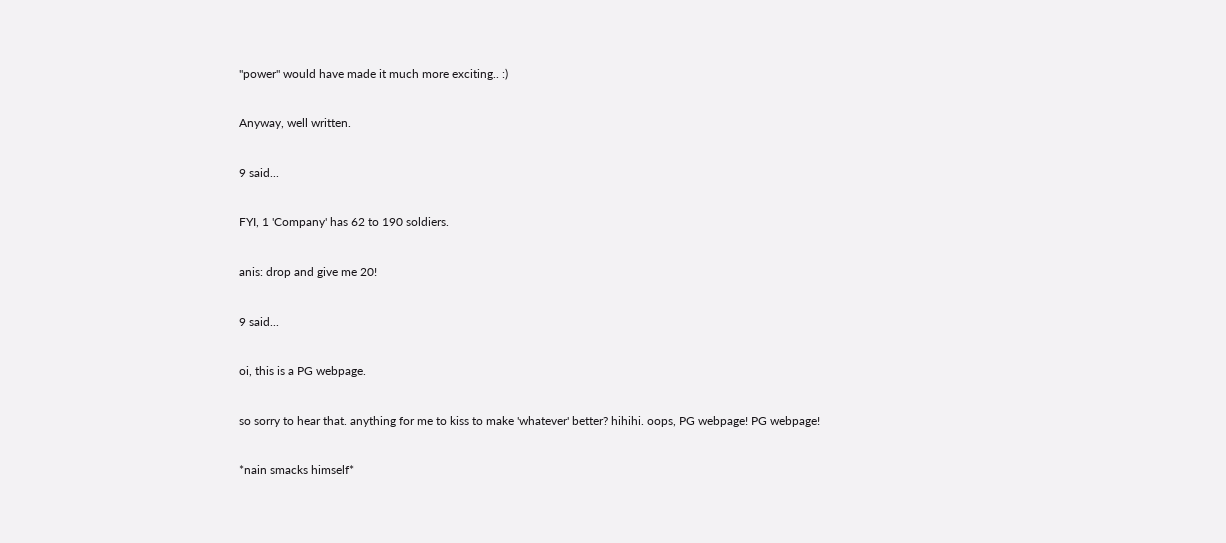"power" would have made it much more exciting.. :)

Anyway, well written.

9 said...

FYI, 1 'Company' has 62 to 190 soldiers.

anis: drop and give me 20!

9 said...

oi, this is a PG webpage.

so sorry to hear that. anything for me to kiss to make 'whatever' better? hihihi. oops, PG webpage! PG webpage!

*nain smacks himself*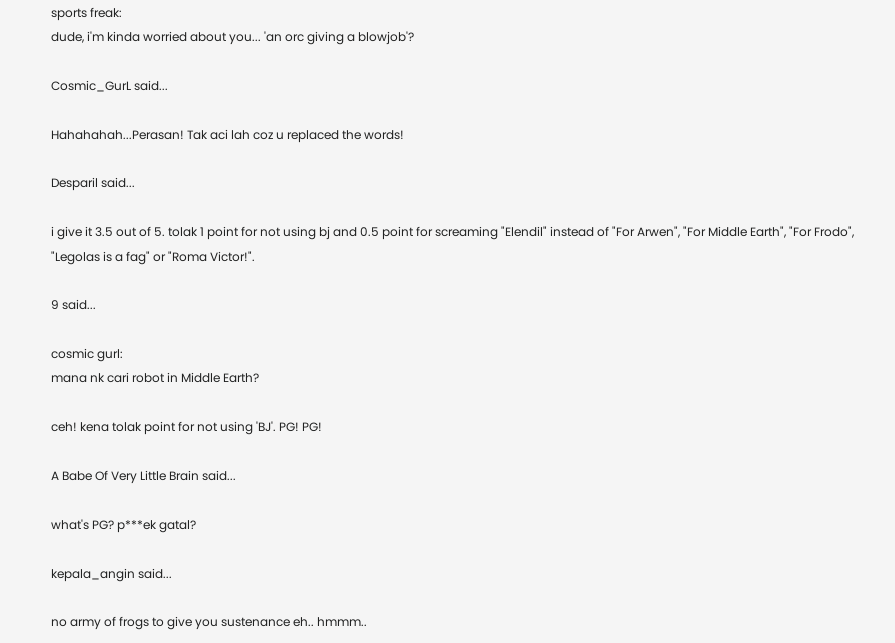sports freak:
dude, i'm kinda worried about you... 'an orc giving a blowjob'?

Cosmic_GurL said...

Hahahahah...Perasan! Tak aci lah coz u replaced the words!

Desparil said...

i give it 3.5 out of 5. tolak 1 point for not using bj and 0.5 point for screaming "Elendil" instead of "For Arwen", "For Middle Earth", "For Frodo", "Legolas is a fag" or "Roma Victor!".

9 said...

cosmic gurl:
mana nk cari robot in Middle Earth?

ceh! kena tolak point for not using 'BJ'. PG! PG!

A Babe Of Very Little Brain said...

what's PG? p***ek gatal?

kepala_angin said...

no army of frogs to give you sustenance eh.. hmmm..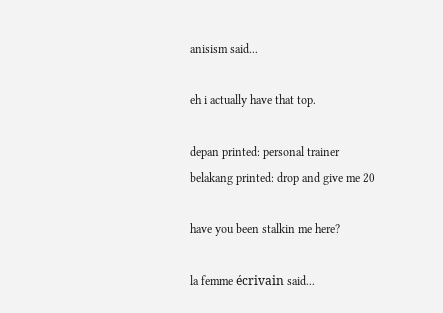anisism said...

eh i actually have that top.

depan printed: personal trainer
belakang printed: drop and give me 20

have you been stalkin me here?

la femme écrivain said...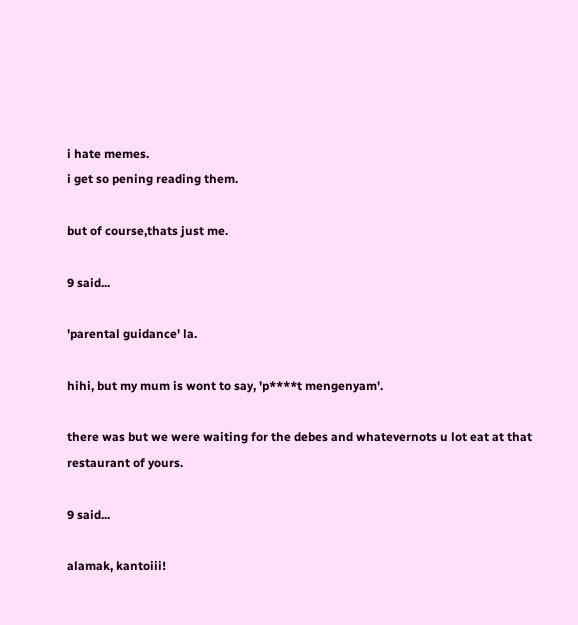i hate memes.
i get so pening reading them.

but of course,thats just me.

9 said...

'parental guidance' la.

hihi, but my mum is wont to say, 'p****t mengenyam'.

there was but we were waiting for the debes and whatevernots u lot eat at that restaurant of yours.

9 said...

alamak, kantoiii!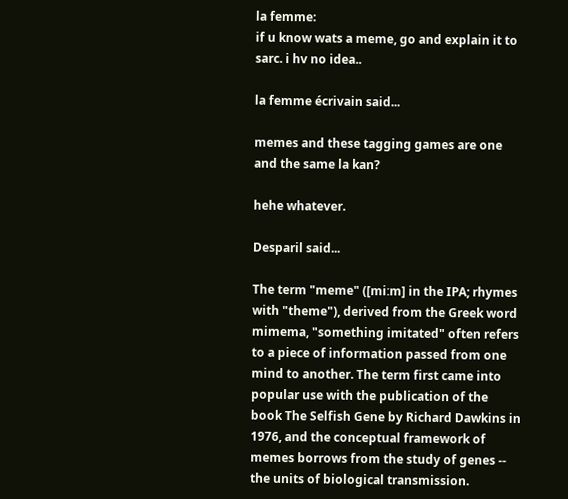la femme:
if u know wats a meme, go and explain it to sarc. i hv no idea..

la femme écrivain said...

memes and these tagging games are one and the same la kan?

hehe whatever.

Desparil said...

The term "meme" ([miːm] in the IPA; rhymes with "theme"), derived from the Greek word mimema, "something imitated" often refers to a piece of information passed from one mind to another. The term first came into popular use with the publication of the book The Selfish Gene by Richard Dawkins in 1976, and the conceptual framework of memes borrows from the study of genes -- the units of biological transmission.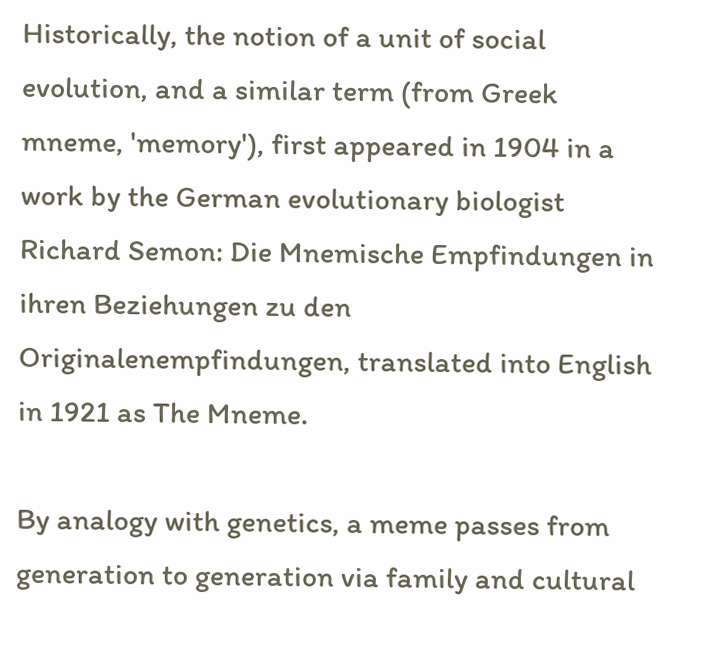Historically, the notion of a unit of social evolution, and a similar term (from Greek mneme, 'memory'), first appeared in 1904 in a work by the German evolutionary biologist Richard Semon: Die Mnemische Empfindungen in ihren Beziehungen zu den Originalenempfindungen, translated into English in 1921 as The Mneme.

By analogy with genetics, a meme passes from generation to generation via family and cultural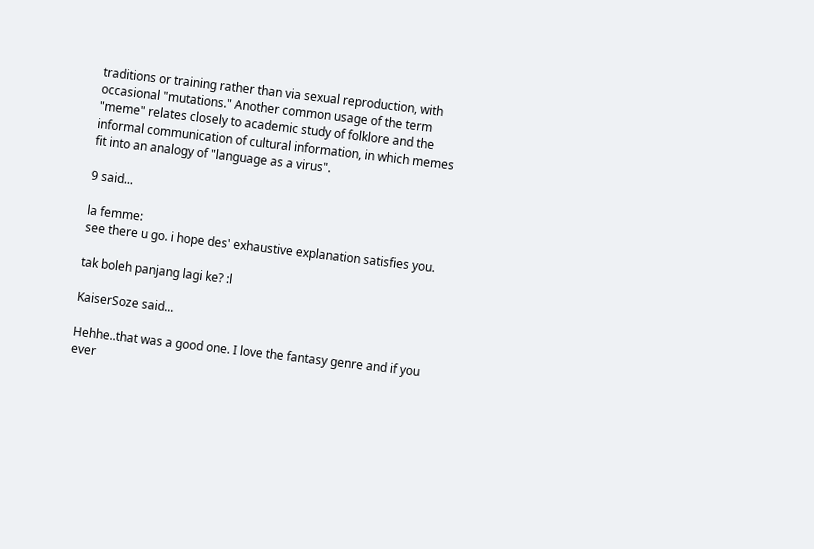traditions or training rather than via sexual reproduction, with occasional "mutations." Another common usage of the term "meme" relates closely to academic study of folklore and the informal communication of cultural information, in which memes fit into an analogy of "language as a virus".

9 said...

la femme:
see there u go. i hope des' exhaustive explanation satisfies you.

tak boleh panjang lagi ke? :l

KaiserSoze said...

Hehhe..that was a good one. I love the fantasy genre and if you ever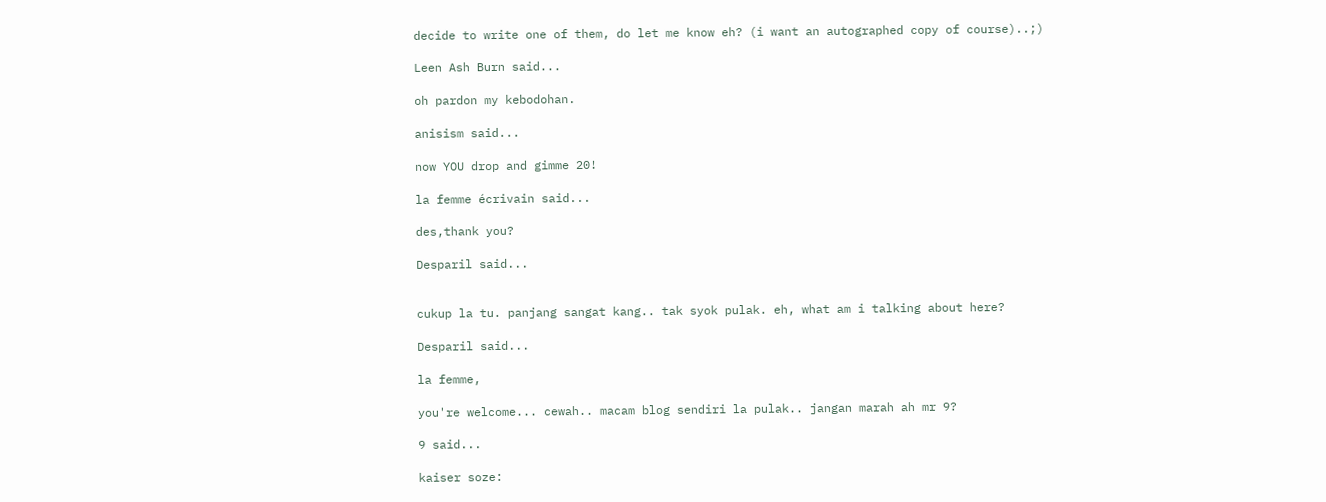decide to write one of them, do let me know eh? (i want an autographed copy of course)..;)

Leen Ash Burn said...

oh pardon my kebodohan.

anisism said...

now YOU drop and gimme 20!

la femme écrivain said...

des,thank you?

Desparil said...


cukup la tu. panjang sangat kang.. tak syok pulak. eh, what am i talking about here?

Desparil said...

la femme,

you're welcome... cewah.. macam blog sendiri la pulak.. jangan marah ah mr 9?

9 said...

kaiser soze: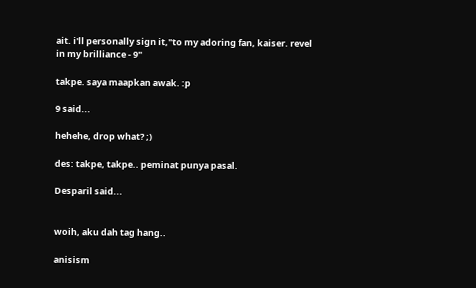ait. i'll personally sign it,"to my adoring fan, kaiser. revel in my brilliance - 9"

takpe. saya maapkan awak. :p

9 said...

hehehe, drop what? ;)

des: takpe, takpe.. peminat punya pasal.

Desparil said...


woih, aku dah tag hang..

anisism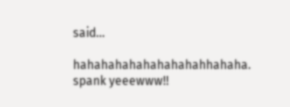said...

hahahahahahahahahahhahaha. spank yeeewww!!